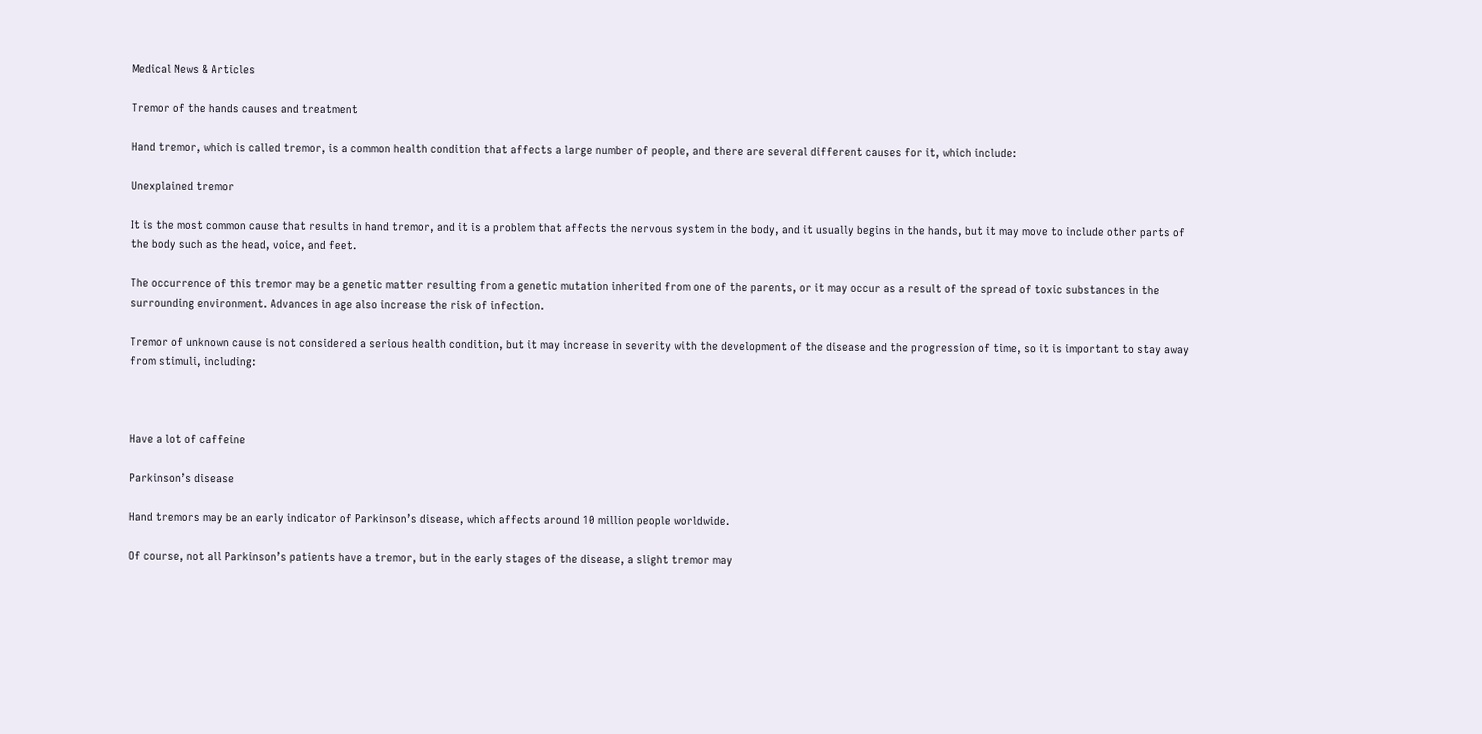Medical News & Articles

Tremor of the hands causes and treatment

Hand tremor, which is called tremor, is a common health condition that affects a large number of people, and there are several different causes for it, which include:

Unexplained tremor

It is the most common cause that results in hand tremor, and it is a problem that affects the nervous system in the body, and it usually begins in the hands, but it may move to include other parts of the body such as the head, voice, and feet.

The occurrence of this tremor may be a genetic matter resulting from a genetic mutation inherited from one of the parents, or it may occur as a result of the spread of toxic substances in the surrounding environment. Advances in age also increase the risk of infection.

Tremor of unknown cause is not considered a serious health condition, but it may increase in severity with the development of the disease and the progression of time, so it is important to stay away from stimuli, including:



Have a lot of caffeine

Parkinson’s disease

Hand tremors may be an early indicator of Parkinson’s disease, which affects around 10 million people worldwide.

Of course, not all Parkinson’s patients have a tremor, but in the early stages of the disease, a slight tremor may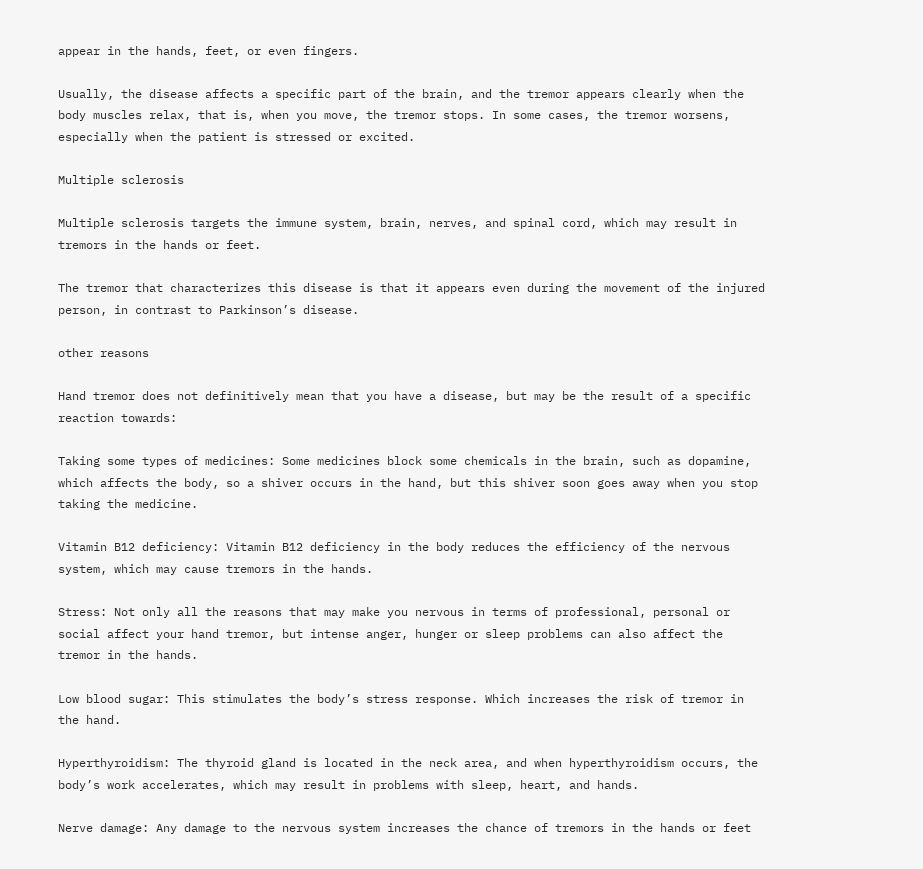appear in the hands, feet, or even fingers.

Usually, the disease affects a specific part of the brain, and the tremor appears clearly when the body muscles relax, that is, when you move, the tremor stops. In some cases, the tremor worsens, especially when the patient is stressed or excited.

Multiple sclerosis

Multiple sclerosis targets the immune system, brain, nerves, and spinal cord, which may result in tremors in the hands or feet.

The tremor that characterizes this disease is that it appears even during the movement of the injured person, in contrast to Parkinson’s disease.

other reasons

Hand tremor does not definitively mean that you have a disease, but may be the result of a specific reaction towards:

Taking some types of medicines: Some medicines block some chemicals in the brain, such as dopamine, which affects the body, so a shiver occurs in the hand, but this shiver soon goes away when you stop taking the medicine.

Vitamin B12 deficiency: Vitamin B12 deficiency in the body reduces the efficiency of the nervous system, which may cause tremors in the hands.

Stress: Not only all the reasons that may make you nervous in terms of professional, personal or social affect your hand tremor, but intense anger, hunger or sleep problems can also affect the tremor in the hands.

Low blood sugar: This stimulates the body’s stress response. Which increases the risk of tremor in the hand.

Hyperthyroidism: The thyroid gland is located in the neck area, and when hyperthyroidism occurs, the body’s work accelerates, which may result in problems with sleep, heart, and hands.

Nerve damage: Any damage to the nervous system increases the chance of tremors in the hands or feet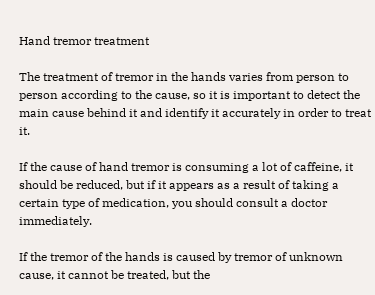Hand tremor treatment

The treatment of tremor in the hands varies from person to person according to the cause, so it is important to detect the main cause behind it and identify it accurately in order to treat it.

If the cause of hand tremor is consuming a lot of caffeine, it should be reduced, but if it appears as a result of taking a certain type of medication, you should consult a doctor immediately.

If the tremor of the hands is caused by tremor of unknown cause, it cannot be treated, but the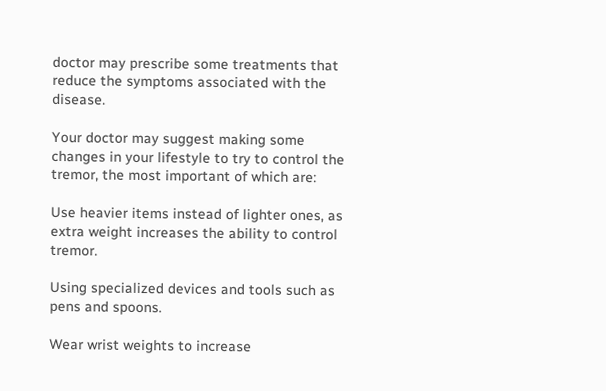doctor may prescribe some treatments that reduce the symptoms associated with the disease.

Your doctor may suggest making some changes in your lifestyle to try to control the tremor, the most important of which are:

Use heavier items instead of lighter ones, as extra weight increases the ability to control tremor.

Using specialized devices and tools such as pens and spoons.

Wear wrist weights to increase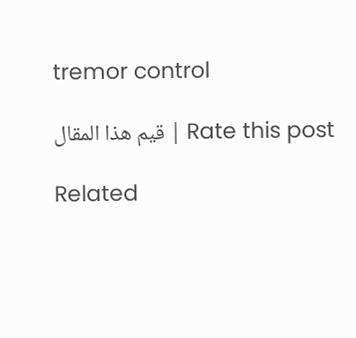tremor control

قيم هذا المقال | Rate this post

Related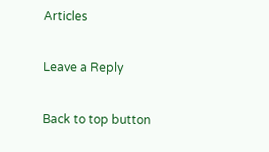Articles

Leave a Reply

Back to top button